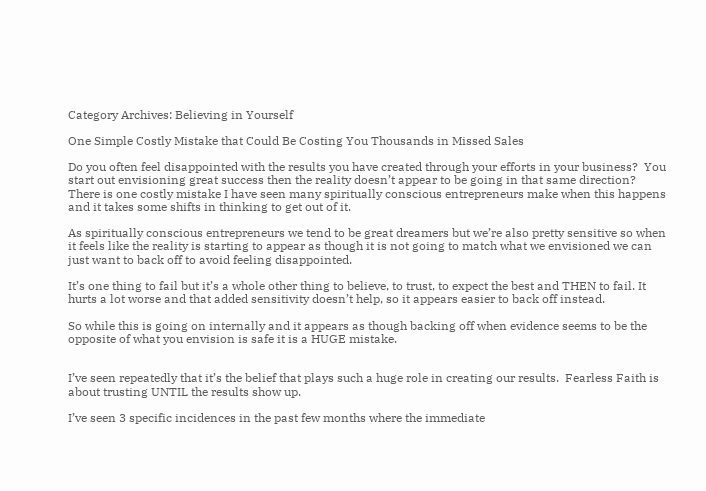Category Archives: Believing in Yourself

One Simple Costly Mistake that Could Be Costing You Thousands in Missed Sales

Do you often feel disappointed with the results you have created through your efforts in your business?  You start out envisioning great success then the reality doesn’t appear to be going in that same direction?  There is one costly mistake I have seen many spiritually conscious entrepreneurs make when this happens and it takes some shifts in thinking to get out of it.

As spiritually conscious entrepreneurs we tend to be great dreamers but we’re also pretty sensitive so when it feels like the reality is starting to appear as though it is not going to match what we envisioned we can just want to back off to avoid feeling disappointed.

It’s one thing to fail but it’s a whole other thing to believe, to trust, to expect the best and THEN to fail. It hurts a lot worse and that added sensitivity doesn’t help, so it appears easier to back off instead.

So while this is going on internally and it appears as though backing off when evidence seems to be the opposite of what you envision is safe it is a HUGE mistake.


I’ve seen repeatedly that it’s the belief that plays such a huge role in creating our results.  Fearless Faith is about trusting UNTIL the results show up.

I’ve seen 3 specific incidences in the past few months where the immediate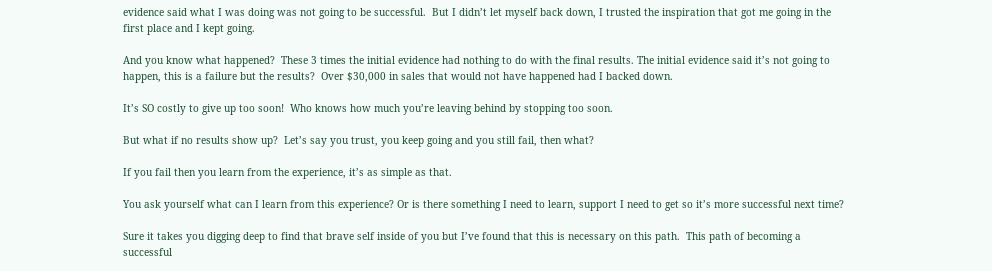evidence said what I was doing was not going to be successful.  But I didn’t let myself back down, I trusted the inspiration that got me going in the first place and I kept going.

And you know what happened?  These 3 times the initial evidence had nothing to do with the final results. The initial evidence said it’s not going to happen, this is a failure but the results?  Over $30,000 in sales that would not have happened had I backed down.

It’s SO costly to give up too soon!  Who knows how much you’re leaving behind by stopping too soon.

But what if no results show up?  Let’s say you trust, you keep going and you still fail, then what?

If you fail then you learn from the experience, it’s as simple as that.

You ask yourself what can I learn from this experience? Or is there something I need to learn, support I need to get so it’s more successful next time?

Sure it takes you digging deep to find that brave self inside of you but I’ve found that this is necessary on this path.  This path of becoming a successful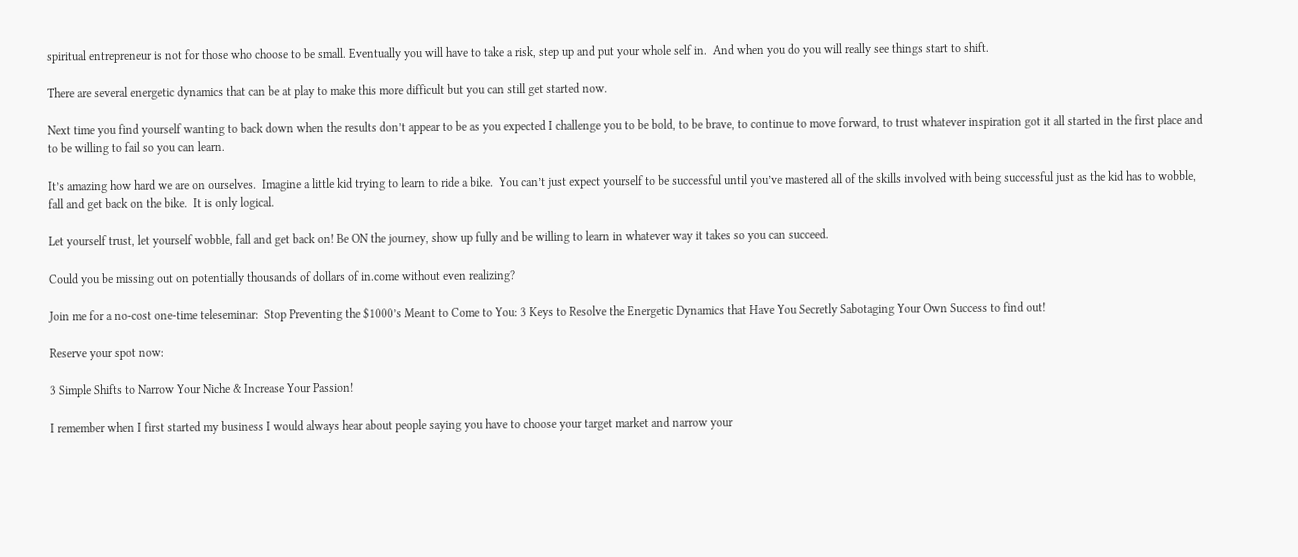spiritual entrepreneur is not for those who choose to be small. Eventually you will have to take a risk, step up and put your whole self in.  And when you do you will really see things start to shift.

There are several energetic dynamics that can be at play to make this more difficult but you can still get started now.

Next time you find yourself wanting to back down when the results don’t appear to be as you expected I challenge you to be bold, to be brave, to continue to move forward, to trust whatever inspiration got it all started in the first place and to be willing to fail so you can learn.

It’s amazing how hard we are on ourselves.  Imagine a little kid trying to learn to ride a bike.  You can’t just expect yourself to be successful until you’ve mastered all of the skills involved with being successful just as the kid has to wobble, fall and get back on the bike.  It is only logical.

Let yourself trust, let yourself wobble, fall and get back on! Be ON the journey, show up fully and be willing to learn in whatever way it takes so you can succeed.

Could you be missing out on potentially thousands of dollars of in.come without even realizing?

Join me for a no-cost one-time teleseminar:  Stop Preventing the $1000’s Meant to Come to You: 3 Keys to Resolve the Energetic Dynamics that Have You Secretly Sabotaging Your Own Success to find out!

Reserve your spot now:

3 Simple Shifts to Narrow Your Niche & Increase Your Passion!

I remember when I first started my business I would always hear about people saying you have to choose your target market and narrow your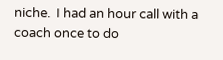niche.  I had an hour call with a coach once to do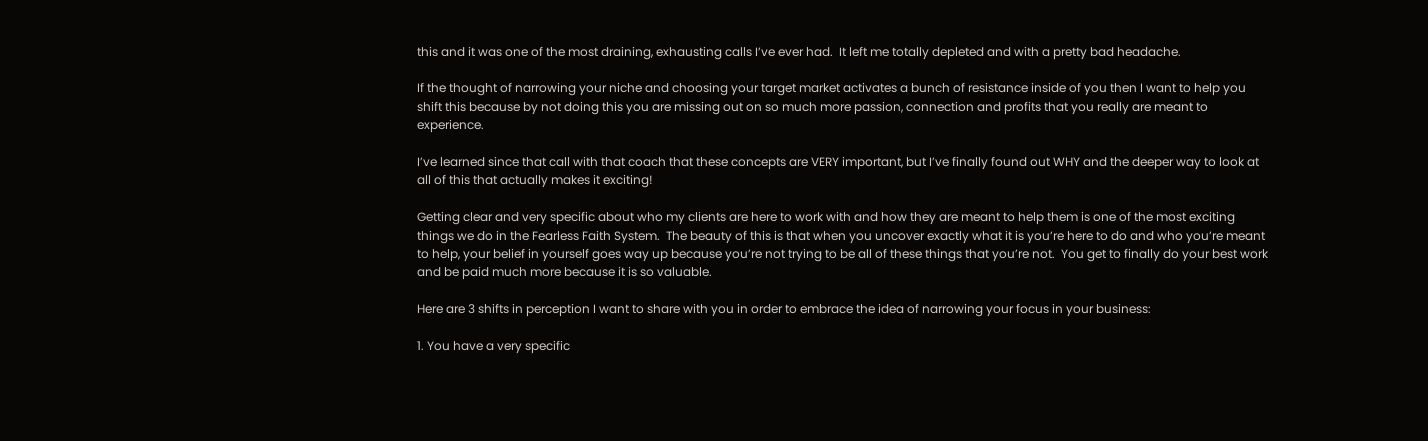this and it was one of the most draining, exhausting calls I’ve ever had.  It left me totally depleted and with a pretty bad headache.

If the thought of narrowing your niche and choosing your target market activates a bunch of resistance inside of you then I want to help you shift this because by not doing this you are missing out on so much more passion, connection and profits that you really are meant to experience.

I’ve learned since that call with that coach that these concepts are VERY important, but I’ve finally found out WHY and the deeper way to look at all of this that actually makes it exciting!

Getting clear and very specific about who my clients are here to work with and how they are meant to help them is one of the most exciting things we do in the Fearless Faith System.  The beauty of this is that when you uncover exactly what it is you’re here to do and who you’re meant to help, your belief in yourself goes way up because you’re not trying to be all of these things that you’re not.  You get to finally do your best work and be paid much more because it is so valuable.

Here are 3 shifts in perception I want to share with you in order to embrace the idea of narrowing your focus in your business:

1. You have a very specific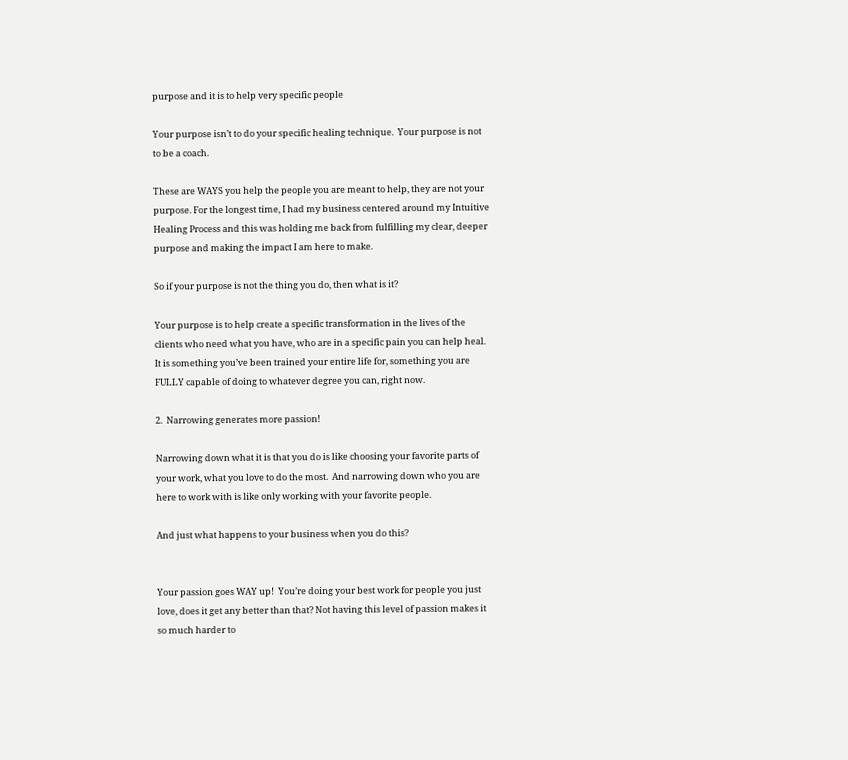purpose and it is to help very specific people

Your purpose isn’t to do your specific healing technique.  Your purpose is not to be a coach.

These are WAYS you help the people you are meant to help, they are not your purpose. For the longest time, I had my business centered around my Intuitive Healing Process and this was holding me back from fulfilling my clear, deeper purpose and making the impact I am here to make.

So if your purpose is not the thing you do, then what is it?

Your purpose is to help create a specific transformation in the lives of the clients who need what you have, who are in a specific pain you can help heal. It is something you’ve been trained your entire life for, something you are FULLY capable of doing to whatever degree you can, right now.

2.  Narrowing generates more passion!

Narrowing down what it is that you do is like choosing your favorite parts of your work, what you love to do the most.  And narrowing down who you are here to work with is like only working with your favorite people.

And just what happens to your business when you do this?


Your passion goes WAY up!  You’re doing your best work for people you just love, does it get any better than that? Not having this level of passion makes it so much harder to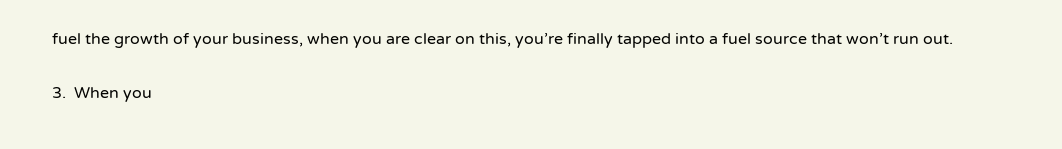fuel the growth of your business, when you are clear on this, you’re finally tapped into a fuel source that won’t run out.

3.  When you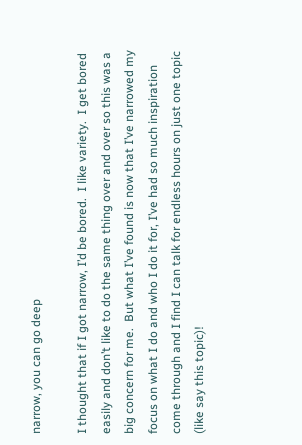narrow, you can go deep

I thought that if I got narrow, I’d be bored.  I like variety.  I get bored easily and don’t like to do the same thing over and over so this was a big concern for me.  But what I’ve found is now that I’ve narrowed my focus on what I do and who I do it for, I’ve had so much inspiration come through and I find I can talk for endless hours on just one topic (like say this topic)!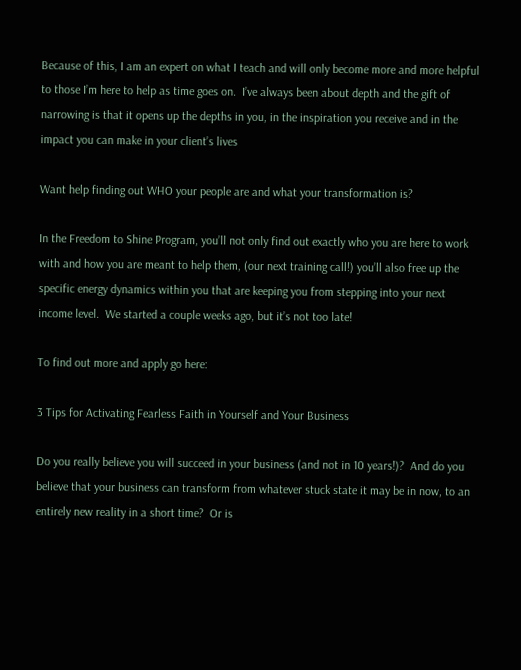Because of this, I am an expert on what I teach and will only become more and more helpful to those I’m here to help as time goes on.  I’ve always been about depth and the gift of narrowing is that it opens up the depths in you, in the inspiration you receive and in the impact you can make in your client’s lives

Want help finding out WHO your people are and what your transformation is?

In the Freedom to Shine Program, you’ll not only find out exactly who you are here to work with and how you are meant to help them, (our next training call!) you’ll also free up the specific energy dynamics within you that are keeping you from stepping into your next income level.  We started a couple weeks ago, but it’s not too late!

To find out more and apply go here:

3 Tips for Activating Fearless Faith in Yourself and Your Business

Do you really believe you will succeed in your business (and not in 10 years!)?  And do you believe that your business can transform from whatever stuck state it may be in now, to an entirely new reality in a short time?  Or is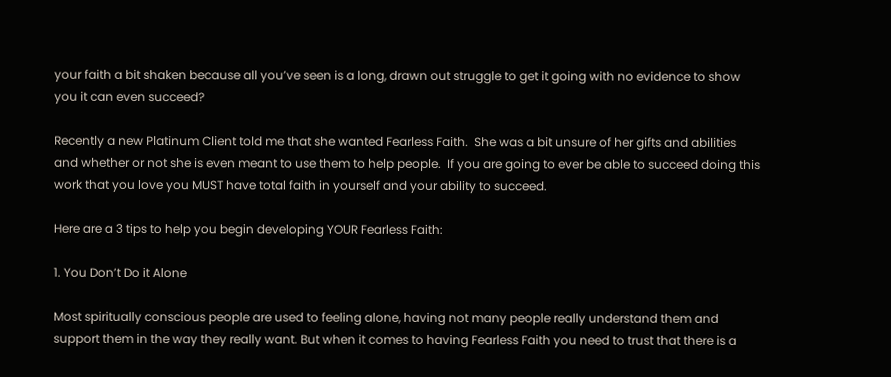your faith a bit shaken because all you’ve seen is a long, drawn out struggle to get it going with no evidence to show you it can even succeed?

Recently a new Platinum Client told me that she wanted Fearless Faith.  She was a bit unsure of her gifts and abilities and whether or not she is even meant to use them to help people.  If you are going to ever be able to succeed doing this work that you love you MUST have total faith in yourself and your ability to succeed.

Here are a 3 tips to help you begin developing YOUR Fearless Faith:

1. You Don’t Do it Alone

Most spiritually conscious people are used to feeling alone, having not many people really understand them and support them in the way they really want. But when it comes to having Fearless Faith you need to trust that there is a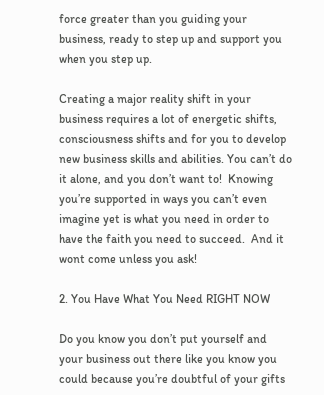force greater than you guiding your business, ready to step up and support you when you step up.

Creating a major reality shift in your business requires a lot of energetic shifts, consciousness shifts and for you to develop new business skills and abilities. You can’t do it alone, and you don’t want to!  Knowing you’re supported in ways you can’t even imagine yet is what you need in order to have the faith you need to succeed.  And it wont come unless you ask!

2. You Have What You Need RIGHT NOW

Do you know you don’t put yourself and your business out there like you know you could because you’re doubtful of your gifts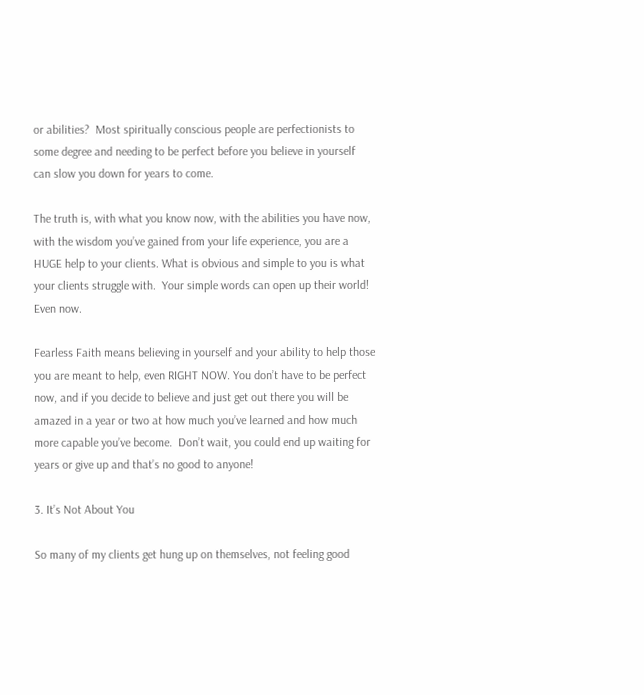or abilities?  Most spiritually conscious people are perfectionists to some degree and needing to be perfect before you believe in yourself can slow you down for years to come.

The truth is, with what you know now, with the abilities you have now, with the wisdom you’ve gained from your life experience, you are a HUGE help to your clients. What is obvious and simple to you is what your clients struggle with.  Your simple words can open up their world!  Even now.

Fearless Faith means believing in yourself and your ability to help those you are meant to help, even RIGHT NOW. You don’t have to be perfect now, and if you decide to believe and just get out there you will be amazed in a year or two at how much you’ve learned and how much more capable you’ve become.  Don’t wait, you could end up waiting for years or give up and that’s no good to anyone!

3. It’s Not About You

So many of my clients get hung up on themselves, not feeling good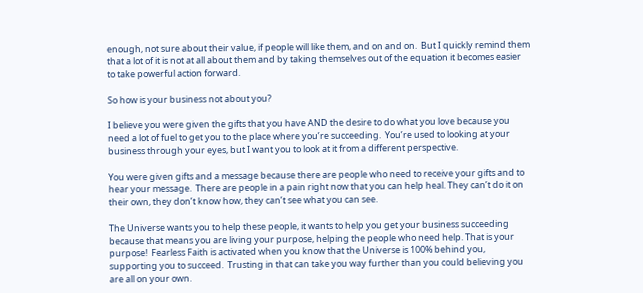enough, not sure about their value, if people will like them, and on and on.  But I quickly remind them that a lot of it is not at all about them and by taking themselves out of the equation it becomes easier to take powerful action forward.

So how is your business not about you?

I believe you were given the gifts that you have AND the desire to do what you love because you need a lot of fuel to get you to the place where you’re succeeding.  You’re used to looking at your business through your eyes, but I want you to look at it from a different perspective.

You were given gifts and a message because there are people who need to receive your gifts and to hear your message.  There are people in a pain right now that you can help heal. They can’t do it on their own, they don’t know how, they can’t see what you can see.

The Universe wants you to help these people, it wants to help you get your business succeeding because that means you are living your purpose, helping the people who need help. That is your purpose!  Fearless Faith is activated when you know that the Universe is 100% behind you, supporting you to succeed.  Trusting in that can take you way further than you could believing you are all on your own.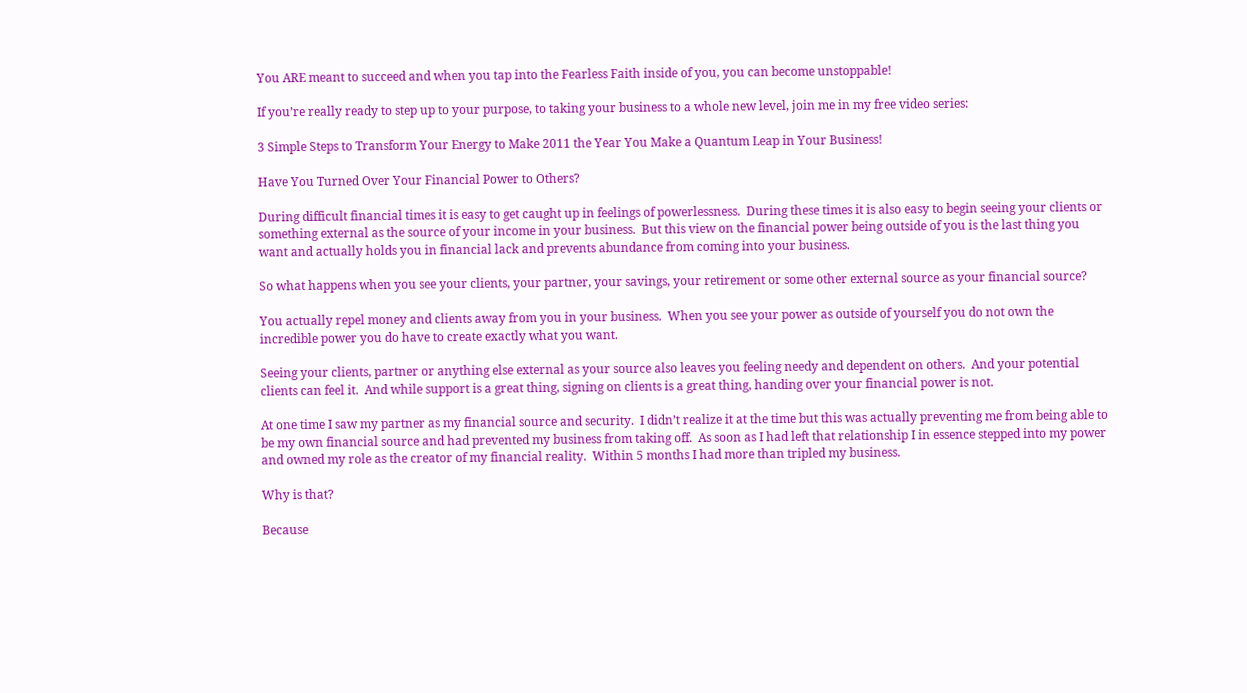You ARE meant to succeed and when you tap into the Fearless Faith inside of you, you can become unstoppable!

If you’re really ready to step up to your purpose, to taking your business to a whole new level, join me in my free video series:

3 Simple Steps to Transform Your Energy to Make 2011 the Year You Make a Quantum Leap in Your Business!

Have You Turned Over Your Financial Power to Others?

During difficult financial times it is easy to get caught up in feelings of powerlessness.  During these times it is also easy to begin seeing your clients or something external as the source of your income in your business.  But this view on the financial power being outside of you is the last thing you want and actually holds you in financial lack and prevents abundance from coming into your business.

So what happens when you see your clients, your partner, your savings, your retirement or some other external source as your financial source?

You actually repel money and clients away from you in your business.  When you see your power as outside of yourself you do not own the incredible power you do have to create exactly what you want.

Seeing your clients, partner or anything else external as your source also leaves you feeling needy and dependent on others.  And your potential clients can feel it.  And while support is a great thing, signing on clients is a great thing, handing over your financial power is not.

At one time I saw my partner as my financial source and security.  I didn’t realize it at the time but this was actually preventing me from being able to be my own financial source and had prevented my business from taking off.  As soon as I had left that relationship I in essence stepped into my power and owned my role as the creator of my financial reality.  Within 5 months I had more than tripled my business.

Why is that?

Because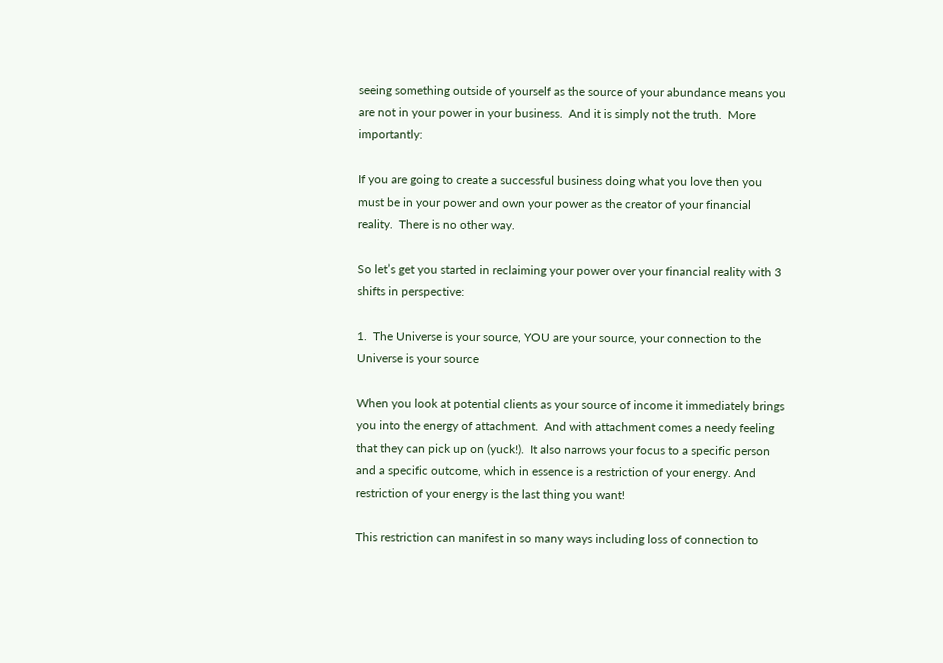seeing something outside of yourself as the source of your abundance means you are not in your power in your business.  And it is simply not the truth.  More importantly:

If you are going to create a successful business doing what you love then you must be in your power and own your power as the creator of your financial reality.  There is no other way.

So let’s get you started in reclaiming your power over your financial reality with 3 shifts in perspective:

1.  The Universe is your source, YOU are your source, your connection to the Universe is your source

When you look at potential clients as your source of income it immediately brings you into the energy of attachment.  And with attachment comes a needy feeling that they can pick up on (yuck!).  It also narrows your focus to a specific person and a specific outcome, which in essence is a restriction of your energy. And restriction of your energy is the last thing you want!

This restriction can manifest in so many ways including loss of connection to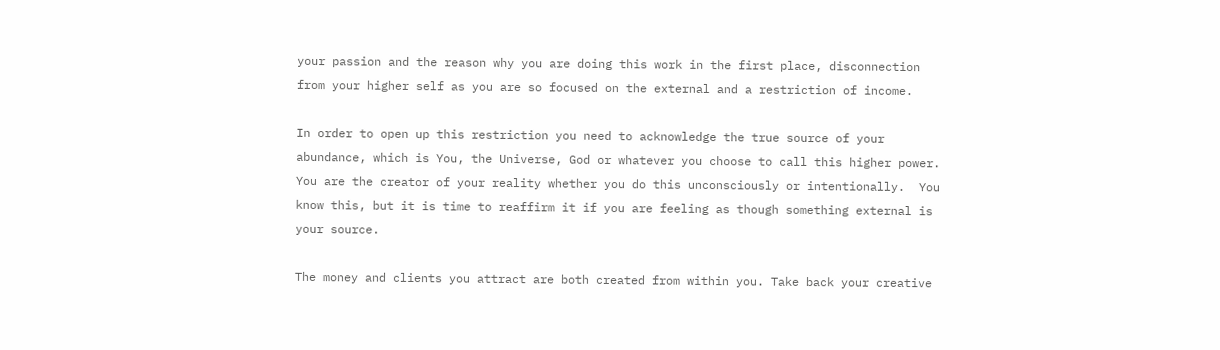your passion and the reason why you are doing this work in the first place, disconnection from your higher self as you are so focused on the external and a restriction of income.

In order to open up this restriction you need to acknowledge the true source of your abundance, which is You, the Universe, God or whatever you choose to call this higher power.  You are the creator of your reality whether you do this unconsciously or intentionally.  You know this, but it is time to reaffirm it if you are feeling as though something external is your source.

The money and clients you attract are both created from within you. Take back your creative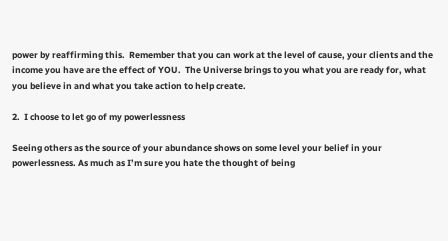power by reaffirming this.  Remember that you can work at the level of cause, your clients and the income you have are the effect of YOU.  The Universe brings to you what you are ready for, what you believe in and what you take action to help create.

2.  I choose to let go of my powerlessness

Seeing others as the source of your abundance shows on some level your belief in your powerlessness. As much as I’m sure you hate the thought of being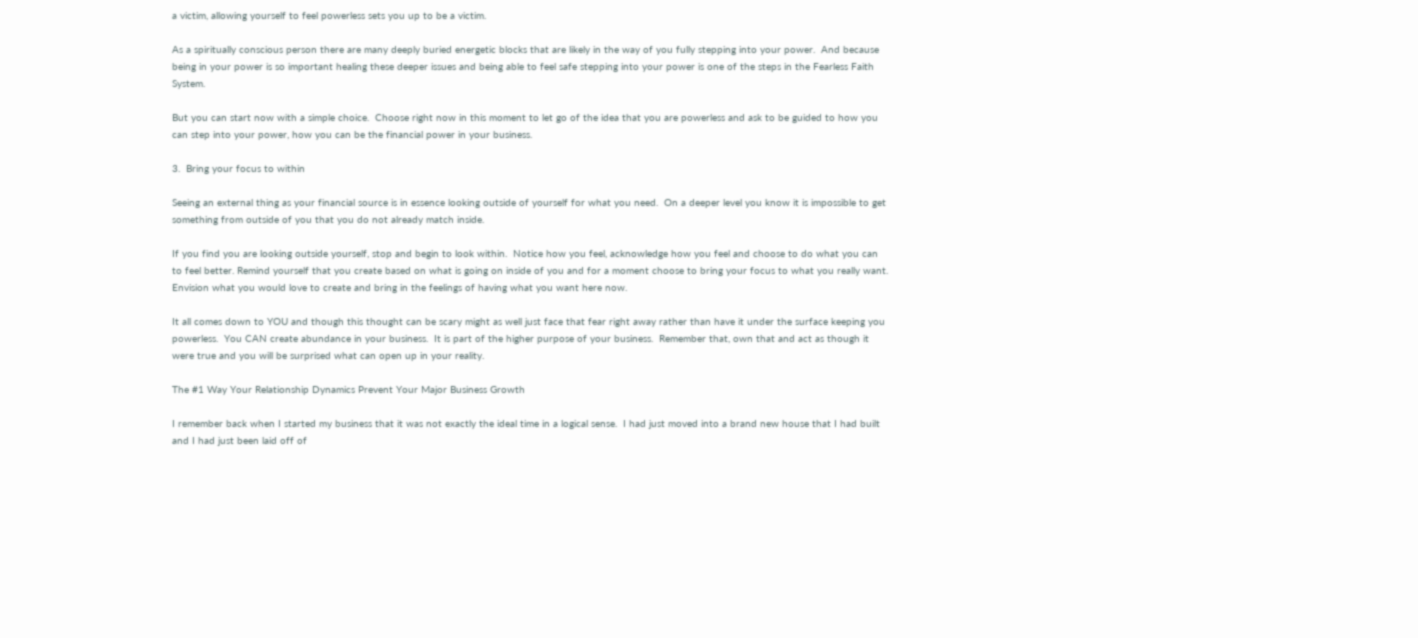a victim, allowing yourself to feel powerless sets you up to be a victim.

As a spiritually conscious person there are many deeply buried energetic blocks that are likely in the way of you fully stepping into your power.  And because being in your power is so important healing these deeper issues and being able to feel safe stepping into your power is one of the steps in the Fearless Faith System.

But you can start now with a simple choice.  Choose right now in this moment to let go of the idea that you are powerless and ask to be guided to how you can step into your power, how you can be the financial power in your business.

3.  Bring your focus to within

Seeing an external thing as your financial source is in essence looking outside of yourself for what you need.  On a deeper level you know it is impossible to get something from outside of you that you do not already match inside.

If you find you are looking outside yourself, stop and begin to look within.  Notice how you feel, acknowledge how you feel and choose to do what you can to feel better. Remind yourself that you create based on what is going on inside of you and for a moment choose to bring your focus to what you really want.  Envision what you would love to create and bring in the feelings of having what you want here now.

It all comes down to YOU and though this thought can be scary might as well just face that fear right away rather than have it under the surface keeping you powerless.  You CAN create abundance in your business.  It is part of the higher purpose of your business.  Remember that, own that and act as though it were true and you will be surprised what can open up in your reality.

The #1 Way Your Relationship Dynamics Prevent Your Major Business Growth

I remember back when I started my business that it was not exactly the ideal time in a logical sense.  I had just moved into a brand new house that I had built and I had just been laid off of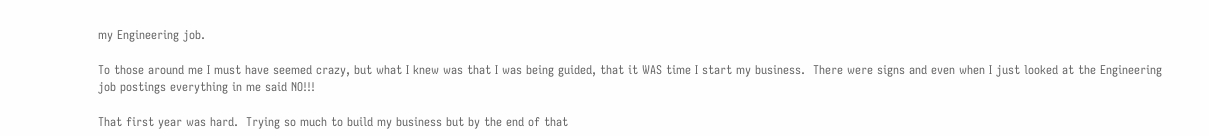my Engineering job.

To those around me I must have seemed crazy, but what I knew was that I was being guided, that it WAS time I start my business.  There were signs and even when I just looked at the Engineering job postings everything in me said NO!!!

That first year was hard.  Trying so much to build my business but by the end of that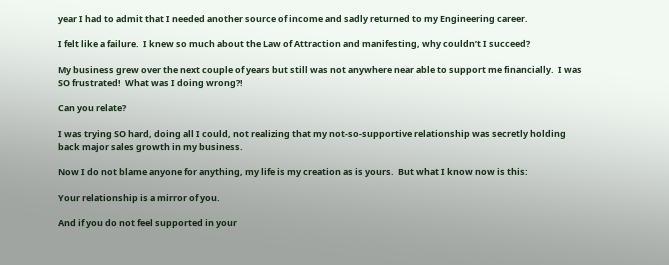year I had to admit that I needed another source of income and sadly returned to my Engineering career.

I felt like a failure.  I knew so much about the Law of Attraction and manifesting, why couldn’t I succeed?

My business grew over the next couple of years but still was not anywhere near able to support me financially.  I was SO frustrated!  What was I doing wrong?!

Can you relate?

I was trying SO hard, doing all I could, not realizing that my not-so-supportive relationship was secretly holding back major sales growth in my business.

Now I do not blame anyone for anything, my life is my creation as is yours.  But what I know now is this:

Your relationship is a mirror of you.

And if you do not feel supported in your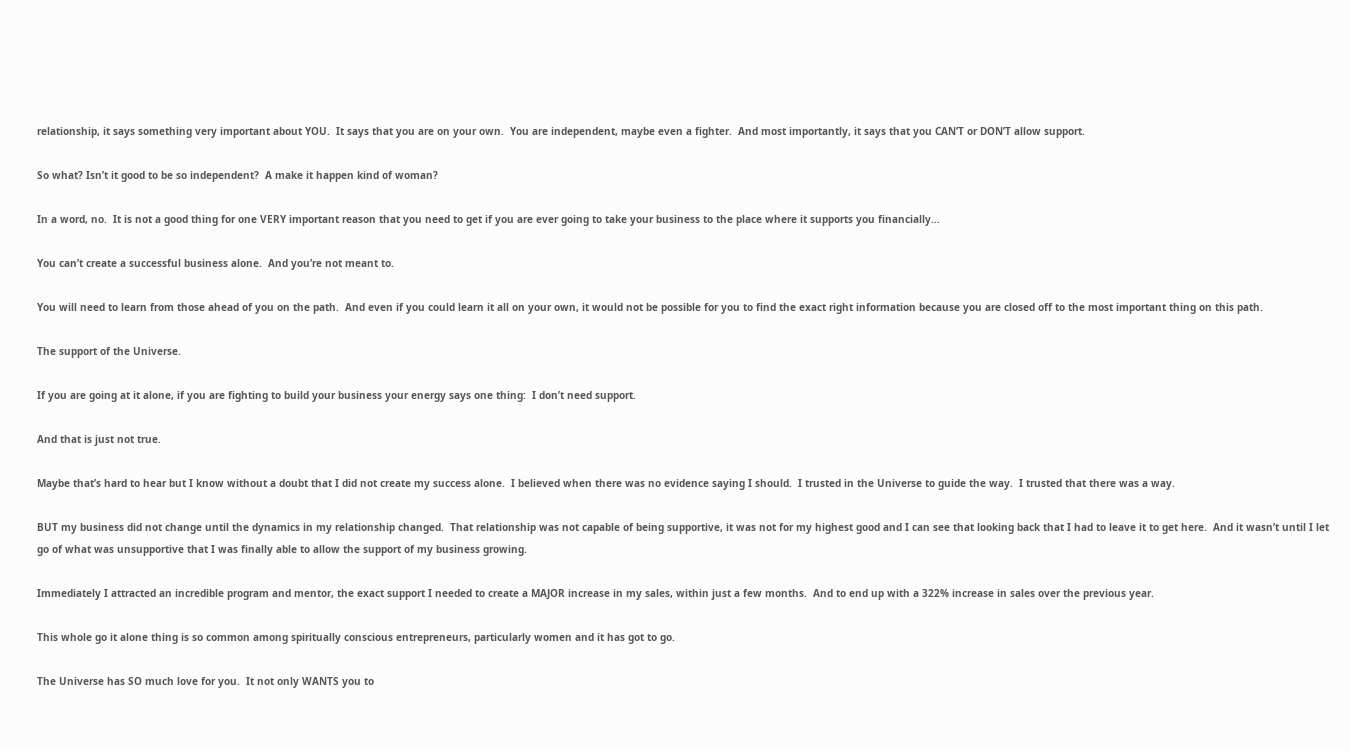relationship, it says something very important about YOU.  It says that you are on your own.  You are independent, maybe even a fighter.  And most importantly, it says that you CAN’T or DON’T allow support.

So what? Isn’t it good to be so independent?  A make it happen kind of woman?

In a word, no.  It is not a good thing for one VERY important reason that you need to get if you are ever going to take your business to the place where it supports you financially…

You can’t create a successful business alone.  And you’re not meant to.

You will need to learn from those ahead of you on the path.  And even if you could learn it all on your own, it would not be possible for you to find the exact right information because you are closed off to the most important thing on this path.

The support of the Universe.

If you are going at it alone, if you are fighting to build your business your energy says one thing:  I don’t need support.

And that is just not true.

Maybe that’s hard to hear but I know without a doubt that I did not create my success alone.  I believed when there was no evidence saying I should.  I trusted in the Universe to guide the way.  I trusted that there was a way.

BUT my business did not change until the dynamics in my relationship changed.  That relationship was not capable of being supportive, it was not for my highest good and I can see that looking back that I had to leave it to get here.  And it wasn’t until I let go of what was unsupportive that I was finally able to allow the support of my business growing.

Immediately I attracted an incredible program and mentor, the exact support I needed to create a MAJOR increase in my sales, within just a few months.  And to end up with a 322% increase in sales over the previous year.

This whole go it alone thing is so common among spiritually conscious entrepreneurs, particularly women and it has got to go.

The Universe has SO much love for you.  It not only WANTS you to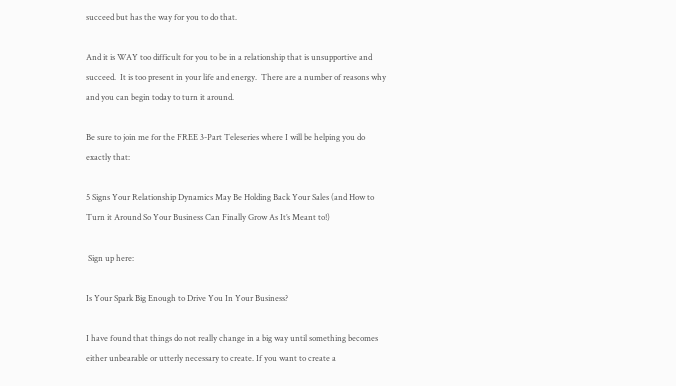succeed but has the way for you to do that.

And it is WAY too difficult for you to be in a relationship that is unsupportive and succeed.  It is too present in your life and energy.  There are a number of reasons why and you can begin today to turn it around.

Be sure to join me for the FREE 3-Part Teleseries where I will be helping you do exactly that:

5 Signs Your Relationship Dynamics May Be Holding Back Your Sales (and How to Turn it Around So Your Business Can Finally Grow As It’s Meant to!)

 Sign up here:

Is Your Spark Big Enough to Drive You In Your Business?

I have found that things do not really change in a big way until something becomes either unbearable or utterly necessary to create. If you want to create a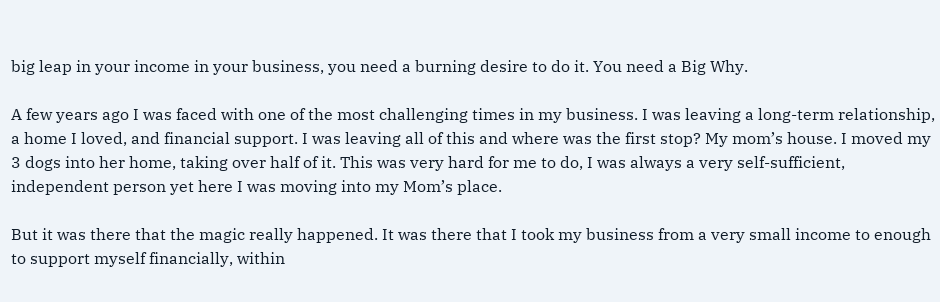big leap in your income in your business, you need a burning desire to do it. You need a Big Why.

A few years ago I was faced with one of the most challenging times in my business. I was leaving a long-term relationship, a home I loved, and financial support. I was leaving all of this and where was the first stop? My mom’s house. I moved my 3 dogs into her home, taking over half of it. This was very hard for me to do, I was always a very self-sufficient, independent person yet here I was moving into my Mom’s place.

But it was there that the magic really happened. It was there that I took my business from a very small income to enough to support myself financially, within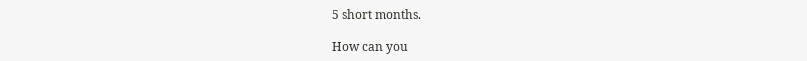5 short months.

How can you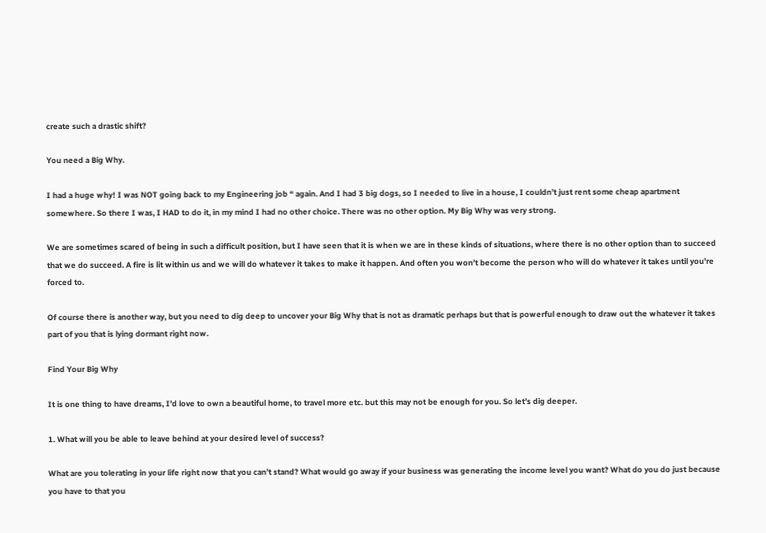create such a drastic shift?

You need a Big Why.

I had a huge why! I was NOT going back to my Engineering job “ again. And I had 3 big dogs, so I needed to live in a house, I couldn’t just rent some cheap apartment somewhere. So there I was, I HAD to do it, in my mind I had no other choice. There was no other option. My Big Why was very strong.

We are sometimes scared of being in such a difficult position, but I have seen that it is when we are in these kinds of situations, where there is no other option than to succeed that we do succeed. A fire is lit within us and we will do whatever it takes to make it happen. And often you won’t become the person who will do whatever it takes until you’re forced to.

Of course there is another way, but you need to dig deep to uncover your Big Why that is not as dramatic perhaps but that is powerful enough to draw out the whatever it takes part of you that is lying dormant right now.

Find Your Big Why

It is one thing to have dreams, I’d love to own a beautiful home, to travel more etc. but this may not be enough for you. So let’s dig deeper.

1. What will you be able to leave behind at your desired level of success?

What are you tolerating in your life right now that you can’t stand? What would go away if your business was generating the income level you want? What do you do just because you have to that you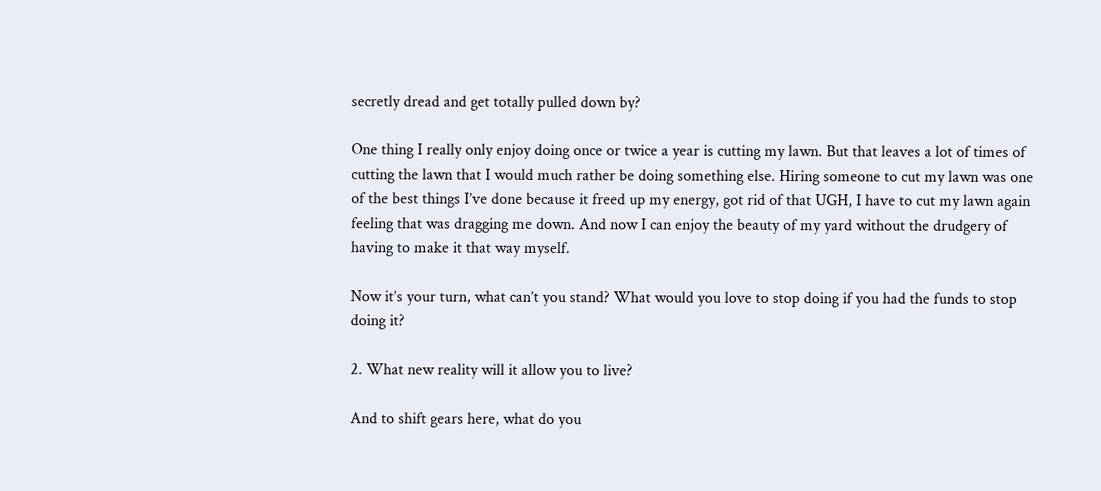secretly dread and get totally pulled down by?

One thing I really only enjoy doing once or twice a year is cutting my lawn. But that leaves a lot of times of cutting the lawn that I would much rather be doing something else. Hiring someone to cut my lawn was one of the best things I’ve done because it freed up my energy, got rid of that UGH, I have to cut my lawn again feeling that was dragging me down. And now I can enjoy the beauty of my yard without the drudgery of having to make it that way myself.

Now it’s your turn, what can’t you stand? What would you love to stop doing if you had the funds to stop doing it?

2. What new reality will it allow you to live?

And to shift gears here, what do you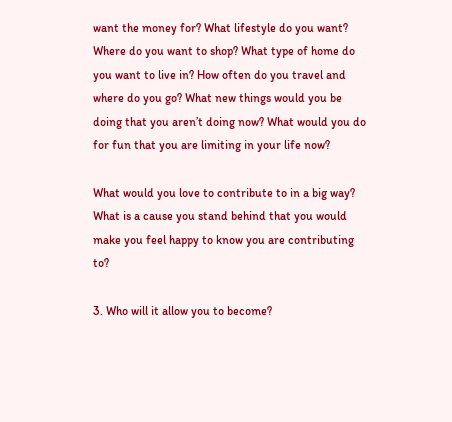want the money for? What lifestyle do you want? Where do you want to shop? What type of home do you want to live in? How often do you travel and where do you go? What new things would you be doing that you aren’t doing now? What would you do for fun that you are limiting in your life now?

What would you love to contribute to in a big way? What is a cause you stand behind that you would make you feel happy to know you are contributing to?

3. Who will it allow you to become?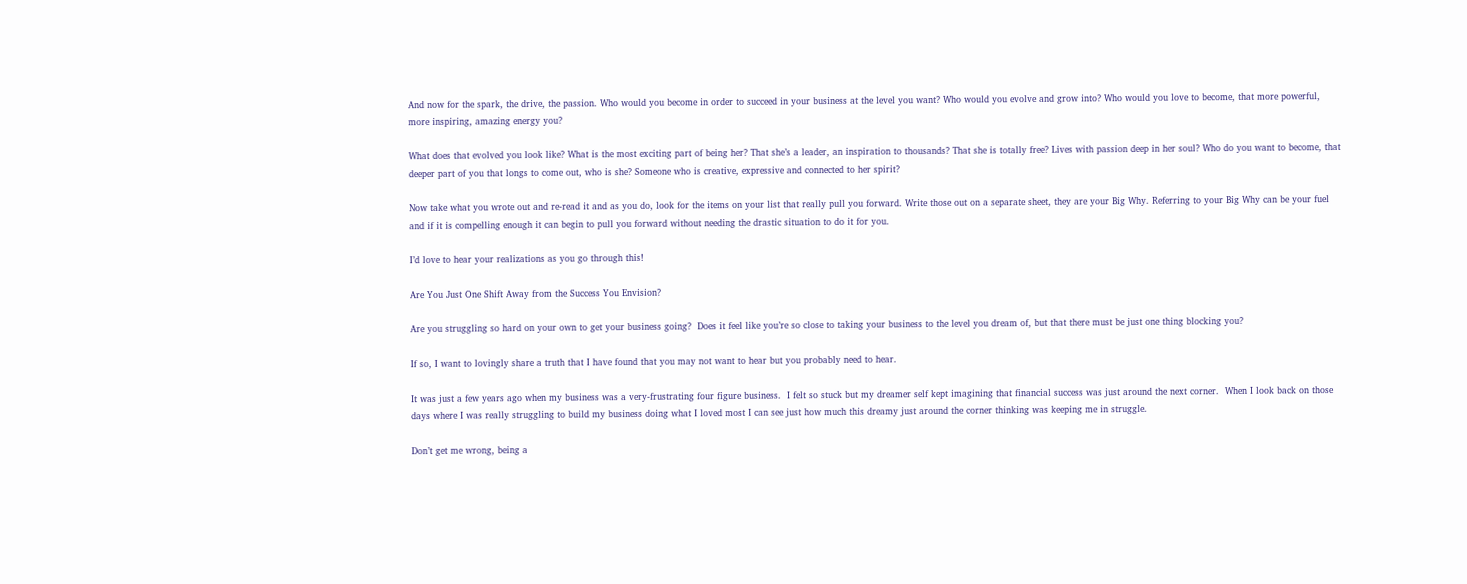And now for the spark, the drive, the passion. Who would you become in order to succeed in your business at the level you want? Who would you evolve and grow into? Who would you love to become, that more powerful, more inspiring, amazing energy you?

What does that evolved you look like? What is the most exciting part of being her? That she’s a leader, an inspiration to thousands? That she is totally free? Lives with passion deep in her soul? Who do you want to become, that deeper part of you that longs to come out, who is she? Someone who is creative, expressive and connected to her spirit?

Now take what you wrote out and re-read it and as you do, look for the items on your list that really pull you forward. Write those out on a separate sheet, they are your Big Why. Referring to your Big Why can be your fuel and if it is compelling enough it can begin to pull you forward without needing the drastic situation to do it for you.

I’d love to hear your realizations as you go through this!

Are You Just One Shift Away from the Success You Envision?

Are you struggling so hard on your own to get your business going?  Does it feel like you’re so close to taking your business to the level you dream of, but that there must be just one thing blocking you?

If so, I want to lovingly share a truth that I have found that you may not want to hear but you probably need to hear.

It was just a few years ago when my business was a very-frustrating four figure business.  I felt so stuck but my dreamer self kept imagining that financial success was just around the next corner.  When I look back on those days where I was really struggling to build my business doing what I loved most I can see just how much this dreamy just around the corner thinking was keeping me in struggle.

Don’t get me wrong, being a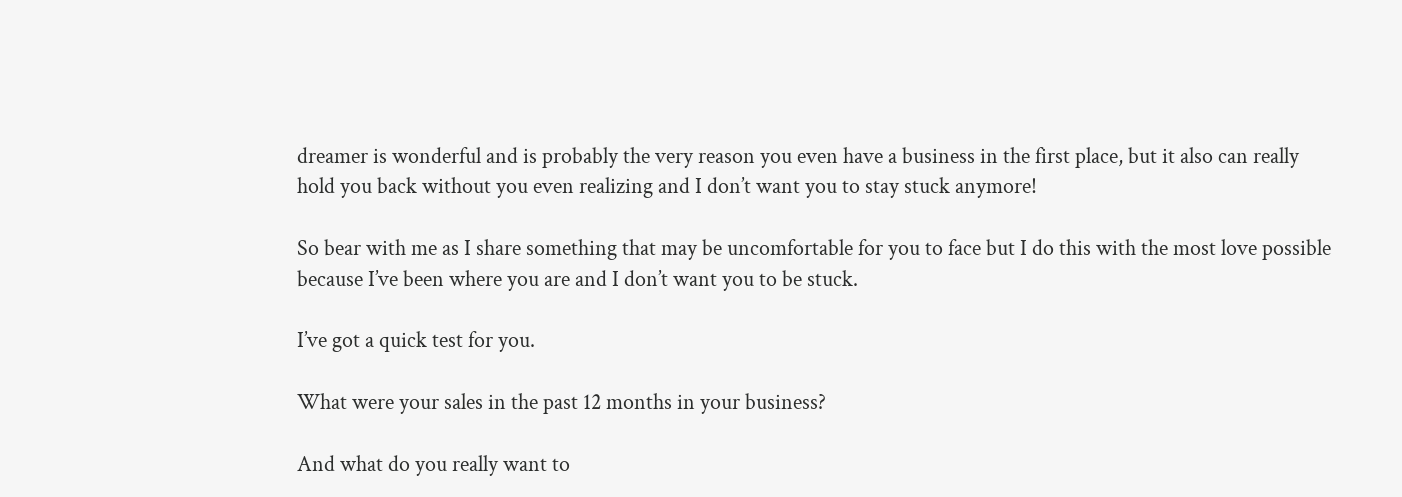dreamer is wonderful and is probably the very reason you even have a business in the first place, but it also can really hold you back without you even realizing and I don’t want you to stay stuck anymore!

So bear with me as I share something that may be uncomfortable for you to face but I do this with the most love possible because I’ve been where you are and I don’t want you to be stuck.

I’ve got a quick test for you.

What were your sales in the past 12 months in your business?

And what do you really want to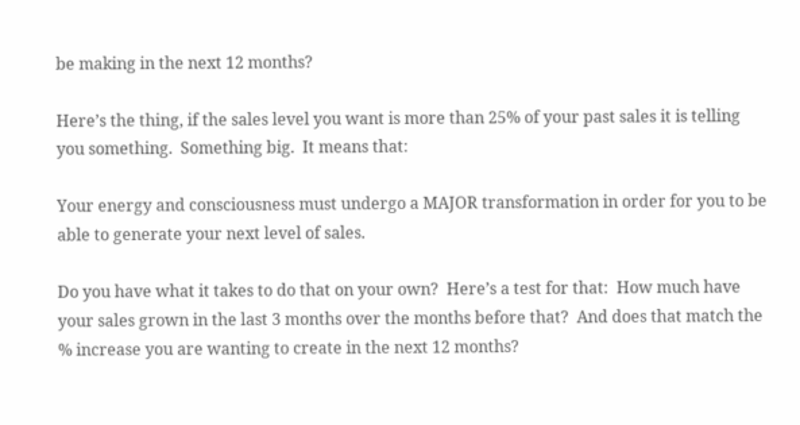be making in the next 12 months?

Here’s the thing, if the sales level you want is more than 25% of your past sales it is telling you something.  Something big.  It means that:

Your energy and consciousness must undergo a MAJOR transformation in order for you to be able to generate your next level of sales.

Do you have what it takes to do that on your own?  Here’s a test for that:  How much have your sales grown in the last 3 months over the months before that?  And does that match the % increase you are wanting to create in the next 12 months?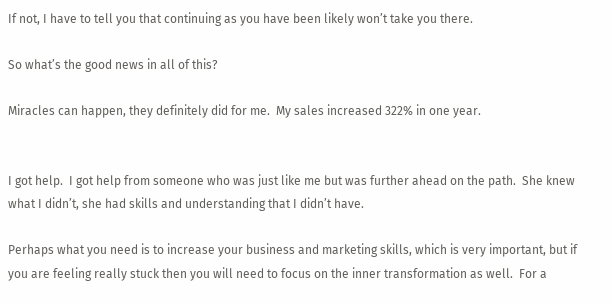If not, I have to tell you that continuing as you have been likely won’t take you there.

So what’s the good news in all of this?

Miracles can happen, they definitely did for me.  My sales increased 322% in one year.


I got help.  I got help from someone who was just like me but was further ahead on the path.  She knew what I didn’t, she had skills and understanding that I didn’t have.

Perhaps what you need is to increase your business and marketing skills, which is very important, but if you are feeling really stuck then you will need to focus on the inner transformation as well.  For a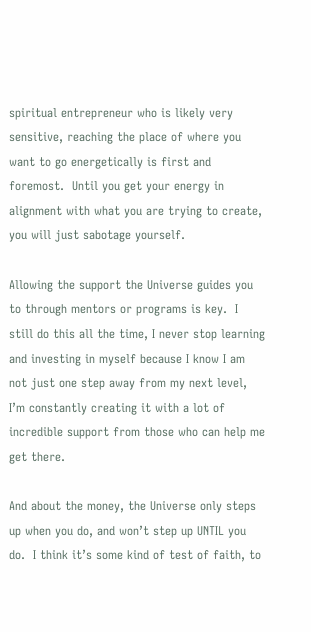spiritual entrepreneur who is likely very sensitive, reaching the place of where you want to go energetically is first and foremost.  Until you get your energy in alignment with what you are trying to create, you will just sabotage yourself.

Allowing the support the Universe guides you to through mentors or programs is key.  I still do this all the time, I never stop learning and investing in myself because I know I am not just one step away from my next level, I’m constantly creating it with a lot of incredible support from those who can help me get there.

And about the money, the Universe only steps up when you do, and won’t step up UNTIL you do.  I think it’s some kind of test of faith, to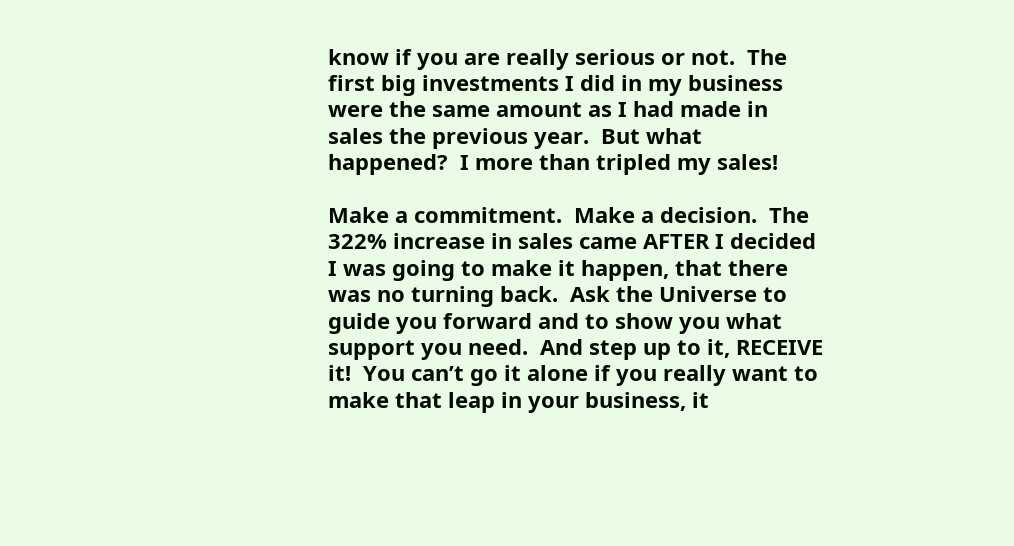know if you are really serious or not.  The first big investments I did in my business were the same amount as I had made in sales the previous year.  But what happened?  I more than tripled my sales!

Make a commitment.  Make a decision.  The 322% increase in sales came AFTER I decided I was going to make it happen, that there was no turning back.  Ask the Universe to guide you forward and to show you what support you need.  And step up to it, RECEIVE it!  You can’t go it alone if you really want to make that leap in your business, it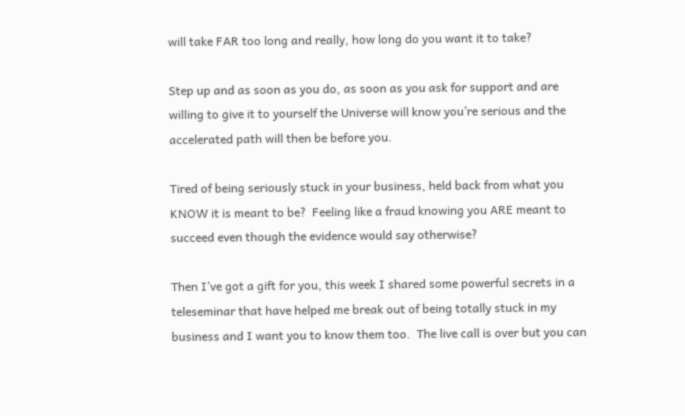will take FAR too long and really, how long do you want it to take?

Step up and as soon as you do, as soon as you ask for support and are willing to give it to yourself the Universe will know you’re serious and the accelerated path will then be before you.

Tired of being seriously stuck in your business, held back from what you KNOW it is meant to be?  Feeling like a fraud knowing you ARE meant to succeed even though the evidence would say otherwise?

Then I’ve got a gift for you, this week I shared some powerful secrets in a teleseminar that have helped me break out of being totally stuck in my business and I want you to know them too.  The live call is over but you can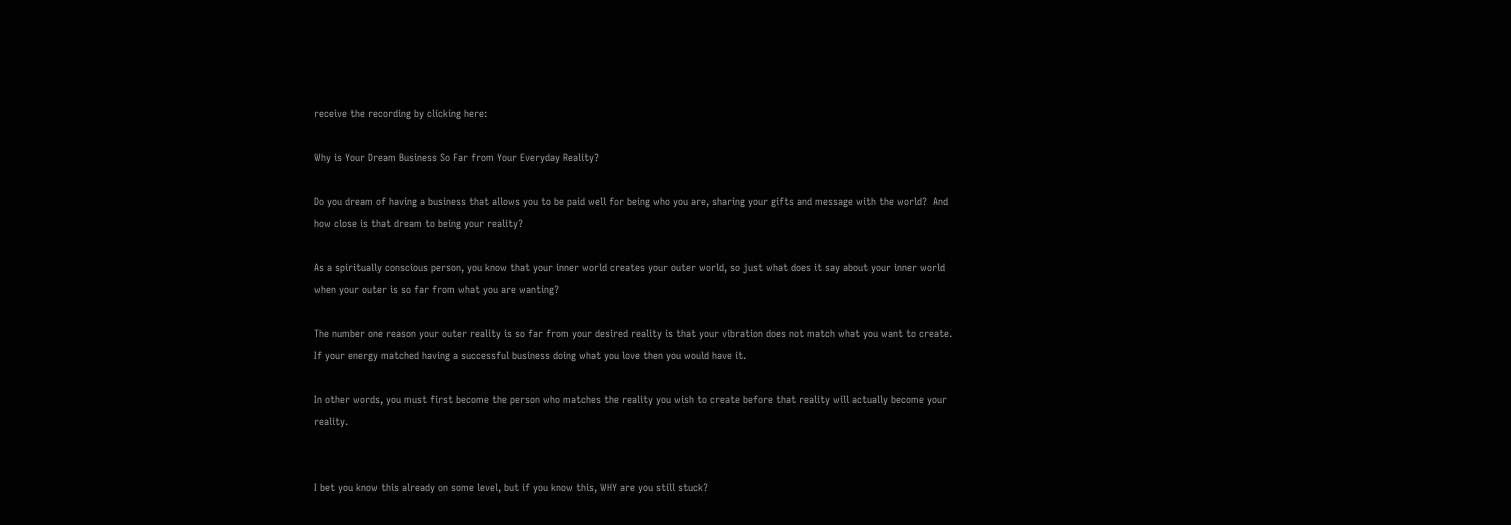receive the recording by clicking here:

Why is Your Dream Business So Far from Your Everyday Reality?

Do you dream of having a business that allows you to be paid well for being who you are, sharing your gifts and message with the world?  And how close is that dream to being your reality?

As a spiritually conscious person, you know that your inner world creates your outer world, so just what does it say about your inner world when your outer is so far from what you are wanting?

The number one reason your outer reality is so far from your desired reality is that your vibration does not match what you want to create.  If your energy matched having a successful business doing what you love then you would have it.

In other words, you must first become the person who matches the reality you wish to create before that reality will actually become your reality.


I bet you know this already on some level, but if you know this, WHY are you still stuck?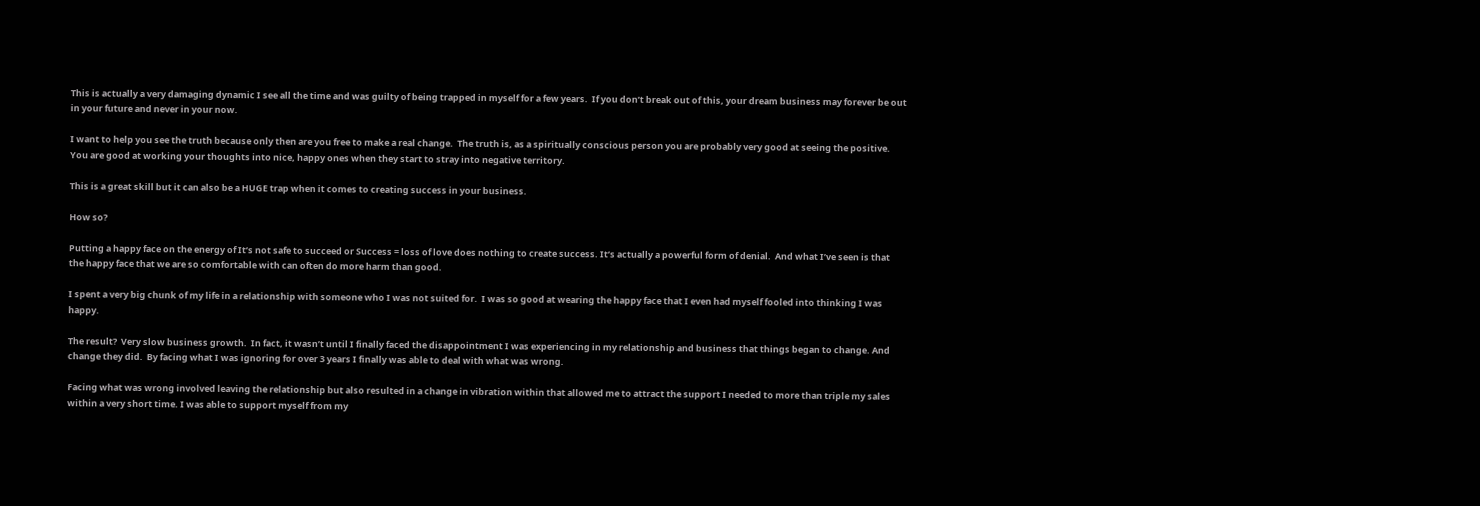This is actually a very damaging dynamic I see all the time and was guilty of being trapped in myself for a few years.  If you don’t break out of this, your dream business may forever be out in your future and never in your now.

I want to help you see the truth because only then are you free to make a real change.  The truth is, as a spiritually conscious person you are probably very good at seeing the positive.  You are good at working your thoughts into nice, happy ones when they start to stray into negative territory.

This is a great skill but it can also be a HUGE trap when it comes to creating success in your business.

How so?

Putting a happy face on the energy of It’s not safe to succeed or Success = loss of love does nothing to create success. It’s actually a powerful form of denial.  And what I’ve seen is that the happy face that we are so comfortable with can often do more harm than good.

I spent a very big chunk of my life in a relationship with someone who I was not suited for.  I was so good at wearing the happy face that I even had myself fooled into thinking I was happy.

The result?  Very slow business growth.  In fact, it wasn’t until I finally faced the disappointment I was experiencing in my relationship and business that things began to change. And change they did.  By facing what I was ignoring for over 3 years I finally was able to deal with what was wrong.

Facing what was wrong involved leaving the relationship but also resulted in a change in vibration within that allowed me to attract the support I needed to more than triple my sales within a very short time. I was able to support myself from my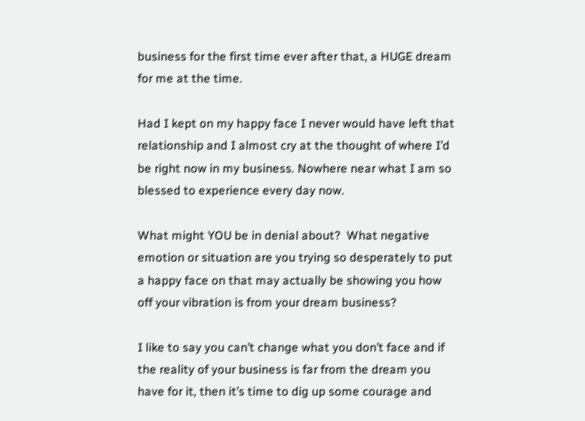business for the first time ever after that, a HUGE dream for me at the time.

Had I kept on my happy face I never would have left that relationship and I almost cry at the thought of where I’d be right now in my business. Nowhere near what I am so blessed to experience every day now.

What might YOU be in denial about?  What negative emotion or situation are you trying so desperately to put a happy face on that may actually be showing you how off your vibration is from your dream business?

I like to say you can’t change what you don’t face and if the reality of your business is far from the dream you have for it, then it’s time to dig up some courage and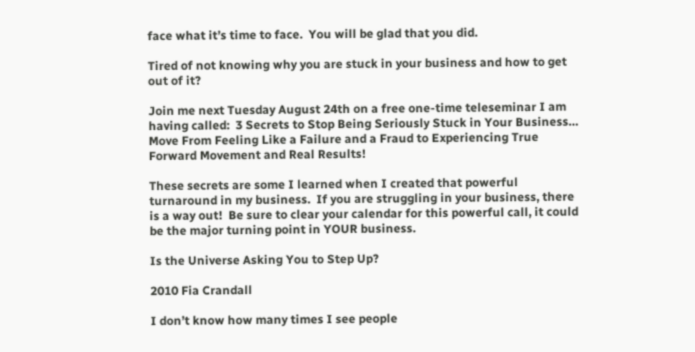face what it’s time to face.  You will be glad that you did.

Tired of not knowing why you are stuck in your business and how to get out of it?

Join me next Tuesday August 24th on a free one-time teleseminar I am having called:  3 Secrets to Stop Being Seriously Stuck in Your Business… Move From Feeling Like a Failure and a Fraud to Experiencing True Forward Movement and Real Results!

These secrets are some I learned when I created that powerful turnaround in my business.  If you are struggling in your business, there is a way out!  Be sure to clear your calendar for this powerful call, it could be the major turning point in YOUR business.

Is the Universe Asking You to Step Up?

2010 Fia Crandall

I don’t know how many times I see people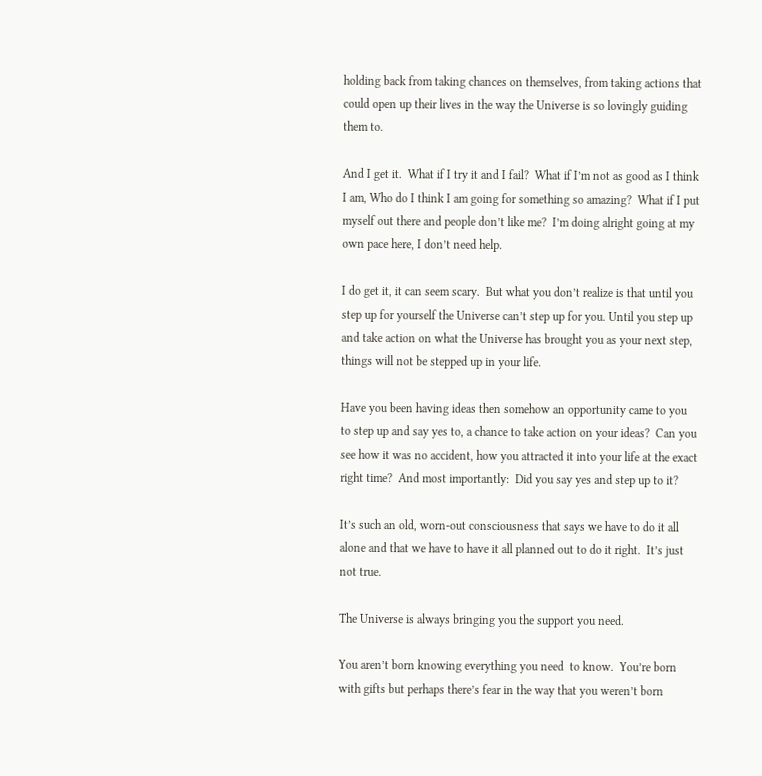holding back from taking chances on themselves, from taking actions that could open up their lives in the way the Universe is so lovingly guiding them to.

And I get it.  What if I try it and I fail?  What if I’m not as good as I think I am, Who do I think I am going for something so amazing?  What if I put myself out there and people don’t like me?  I’m doing alright going at my own pace here, I don’t need help.

I do get it, it can seem scary.  But what you don’t realize is that until you step up for yourself the Universe can’t step up for you. Until you step up and take action on what the Universe has brought you as your next step, things will not be stepped up in your life.

Have you been having ideas then somehow an opportunity came to you to step up and say yes to, a chance to take action on your ideas?  Can you see how it was no accident, how you attracted it into your life at the exact right time?  And most importantly:  Did you say yes and step up to it?

It’s such an old, worn-out consciousness that says we have to do it all alone and that we have to have it all planned out to do it right.  It’s just not true.

The Universe is always bringing you the support you need.

You aren’t born knowing everything you need  to know.  You’re born with gifts but perhaps there’s fear in the way that you weren’t born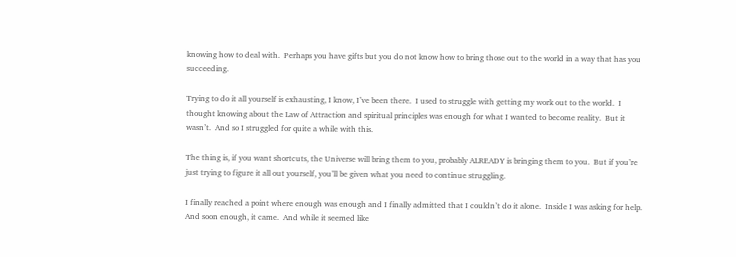knowing how to deal with.  Perhaps you have gifts but you do not know how to bring those out to the world in a way that has you succeeding.

Trying to do it all yourself is exhausting, I know, I’ve been there.  I used to struggle with getting my work out to the world.  I thought knowing about the Law of Attraction and spiritual principles was enough for what I wanted to become reality.  But it wasn’t.  And so I struggled for quite a while with this.

The thing is, if you want shortcuts, the Universe will bring them to you, probably ALREADY is bringing them to you.  But if you’re just trying to figure it all out yourself, you’ll be given what you need to continue struggling.

I finally reached a point where enough was enough and I finally admitted that I couldn’t do it alone.  Inside I was asking for help.  And soon enough, it came.  And while it seemed like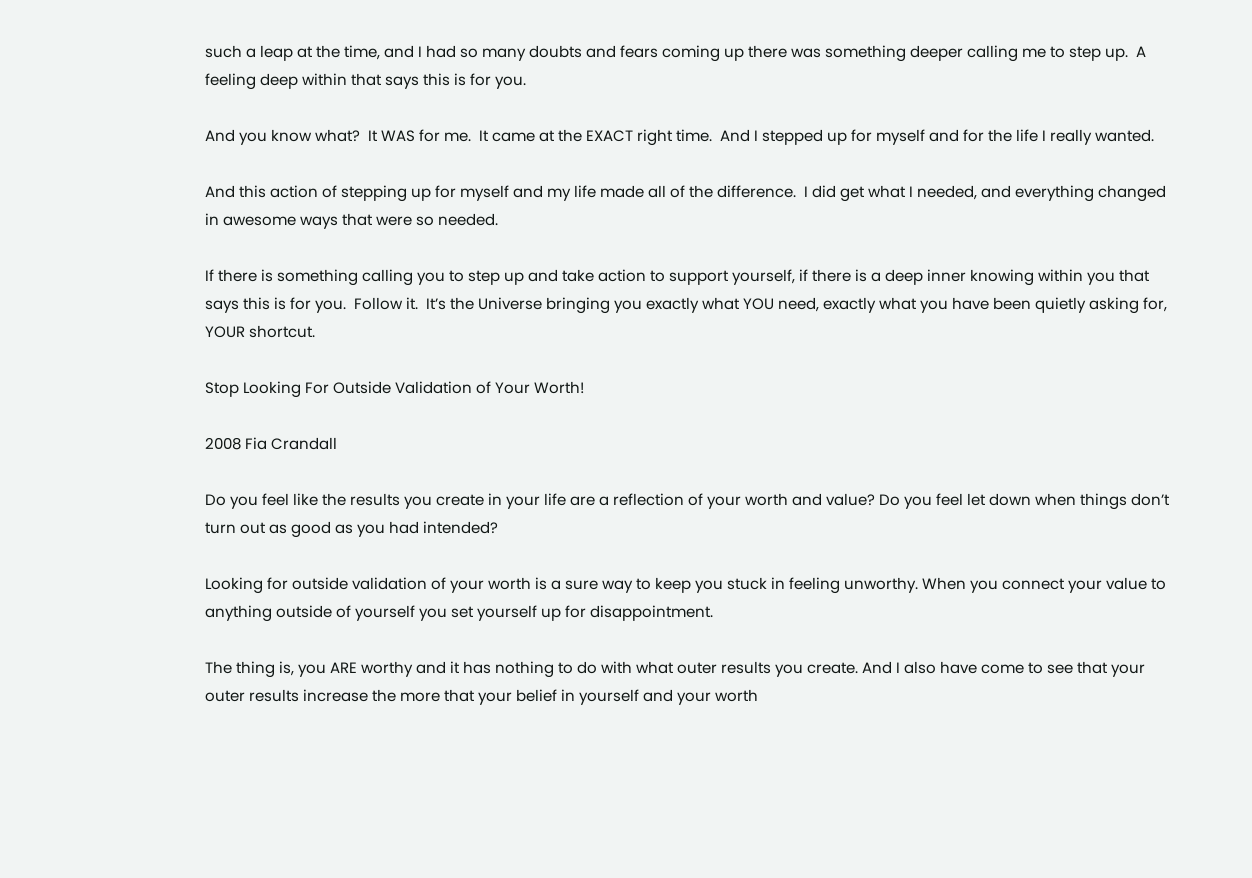such a leap at the time, and I had so many doubts and fears coming up there was something deeper calling me to step up.  A feeling deep within that says this is for you.

And you know what?  It WAS for me.  It came at the EXACT right time.  And I stepped up for myself and for the life I really wanted.

And this action of stepping up for myself and my life made all of the difference.  I did get what I needed, and everything changed in awesome ways that were so needed.

If there is something calling you to step up and take action to support yourself, if there is a deep inner knowing within you that says this is for you.  Follow it.  It’s the Universe bringing you exactly what YOU need, exactly what you have been quietly asking for, YOUR shortcut.

Stop Looking For Outside Validation of Your Worth!

2008 Fia Crandall

Do you feel like the results you create in your life are a reflection of your worth and value? Do you feel let down when things don’t turn out as good as you had intended?

Looking for outside validation of your worth is a sure way to keep you stuck in feeling unworthy. When you connect your value to anything outside of yourself you set yourself up for disappointment.

The thing is, you ARE worthy and it has nothing to do with what outer results you create. And I also have come to see that your outer results increase the more that your belief in yourself and your worth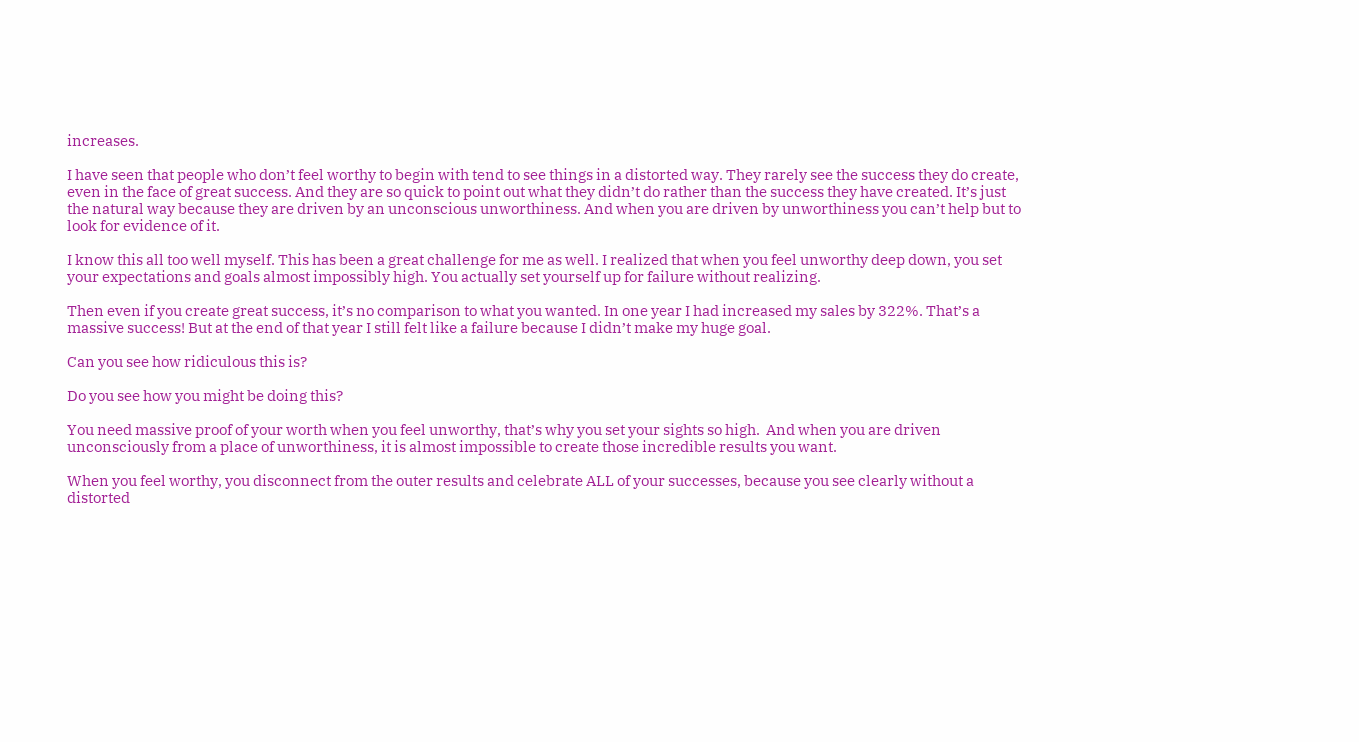increases.

I have seen that people who don’t feel worthy to begin with tend to see things in a distorted way. They rarely see the success they do create, even in the face of great success. And they are so quick to point out what they didn’t do rather than the success they have created. It’s just the natural way because they are driven by an unconscious unworthiness. And when you are driven by unworthiness you can’t help but to look for evidence of it.

I know this all too well myself. This has been a great challenge for me as well. I realized that when you feel unworthy deep down, you set your expectations and goals almost impossibly high. You actually set yourself up for failure without realizing.

Then even if you create great success, it’s no comparison to what you wanted. In one year I had increased my sales by 322%. That’s a massive success! But at the end of that year I still felt like a failure because I didn’t make my huge goal.

Can you see how ridiculous this is?

Do you see how you might be doing this?

You need massive proof of your worth when you feel unworthy, that’s why you set your sights so high.  And when you are driven unconsciously from a place of unworthiness, it is almost impossible to create those incredible results you want.

When you feel worthy, you disconnect from the outer results and celebrate ALL of your successes, because you see clearly without a distorted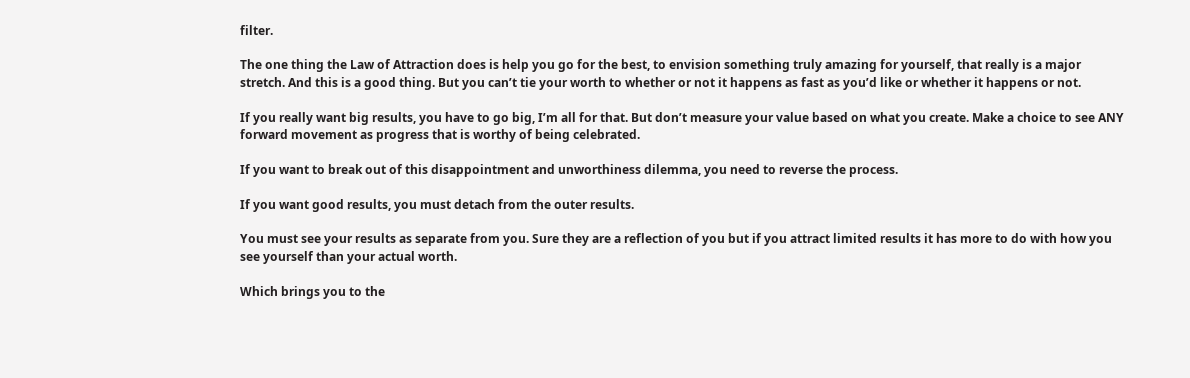filter.

The one thing the Law of Attraction does is help you go for the best, to envision something truly amazing for yourself, that really is a major stretch. And this is a good thing. But you can’t tie your worth to whether or not it happens as fast as you’d like or whether it happens or not.

If you really want big results, you have to go big, I’m all for that. But don’t measure your value based on what you create. Make a choice to see ANY forward movement as progress that is worthy of being celebrated.

If you want to break out of this disappointment and unworthiness dilemma, you need to reverse the process.

If you want good results, you must detach from the outer results.

You must see your results as separate from you. Sure they are a reflection of you but if you attract limited results it has more to do with how you see yourself than your actual worth.

Which brings you to the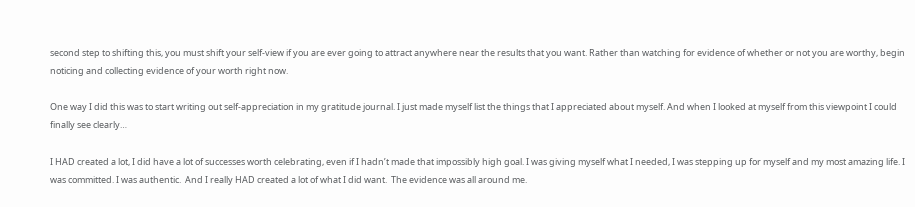second step to shifting this, you must shift your self-view if you are ever going to attract anywhere near the results that you want. Rather than watching for evidence of whether or not you are worthy, begin noticing and collecting evidence of your worth right now.

One way I did this was to start writing out self-appreciation in my gratitude journal. I just made myself list the things that I appreciated about myself. And when I looked at myself from this viewpoint I could finally see clearly…

I HAD created a lot, I did have a lot of successes worth celebrating, even if I hadn’t made that impossibly high goal. I was giving myself what I needed, I was stepping up for myself and my most amazing life. I was committed. I was authentic.  And I really HAD created a lot of what I did want.  The evidence was all around me.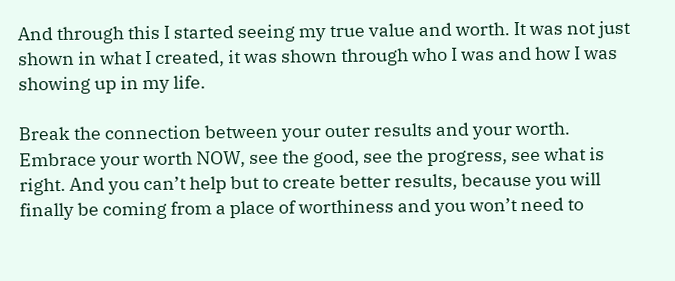And through this I started seeing my true value and worth. It was not just shown in what I created, it was shown through who I was and how I was showing up in my life.

Break the connection between your outer results and your worth. Embrace your worth NOW, see the good, see the progress, see what is right. And you can’t help but to create better results, because you will finally be coming from a place of worthiness and you won’t need to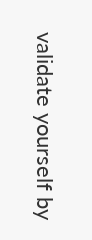validate yourself by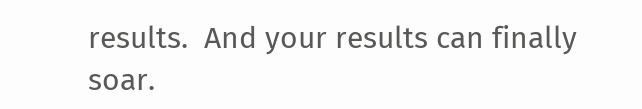results.  And your results can finally soar.